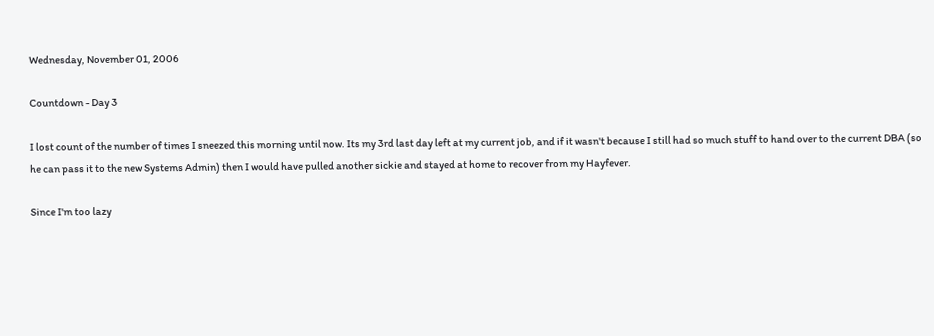Wednesday, November 01, 2006

Countdown - Day 3

I lost count of the number of times I sneezed this morning until now. Its my 3rd last day left at my current job, and if it wasn't because I still had so much stuff to hand over to the current DBA (so he can pass it to the new Systems Admin) then I would have pulled another sickie and stayed at home to recover from my Hayfever.

Since I'm too lazy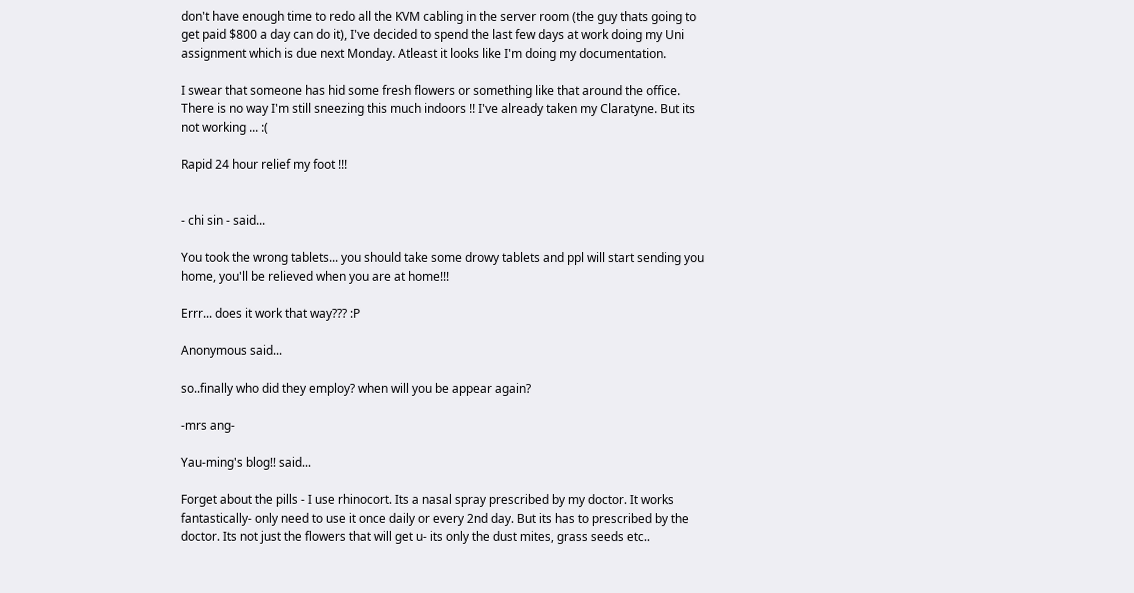don't have enough time to redo all the KVM cabling in the server room (the guy thats going to get paid $800 a day can do it), I've decided to spend the last few days at work doing my Uni assignment which is due next Monday. Atleast it looks like I'm doing my documentation.

I swear that someone has hid some fresh flowers or something like that around the office. There is no way I'm still sneezing this much indoors !! I've already taken my Claratyne. But its not working ... :(

Rapid 24 hour relief my foot !!!


- chi sin - said...

You took the wrong tablets... you should take some drowy tablets and ppl will start sending you home, you'll be relieved when you are at home!!!

Errr... does it work that way??? :P

Anonymous said...

so..finally who did they employ? when will you be appear again?

-mrs ang-

Yau-ming's blog!! said...

Forget about the pills - I use rhinocort. Its a nasal spray prescribed by my doctor. It works fantastically- only need to use it once daily or every 2nd day. But its has to prescribed by the doctor. Its not just the flowers that will get u- its only the dust mites, grass seeds etc..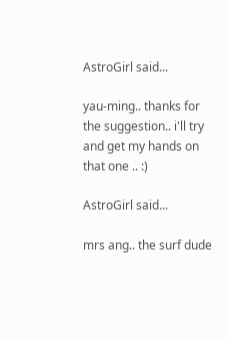AstroGirl said...

yau-ming.. thanks for the suggestion.. i'll try and get my hands on that one .. :)

AstroGirl said...

mrs ang.. the surf dude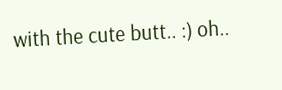with the cute butt.. :) oh..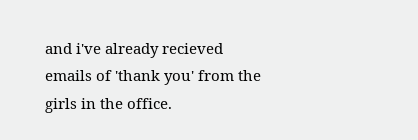and i've already recieved emails of 'thank you' from the girls in the office.